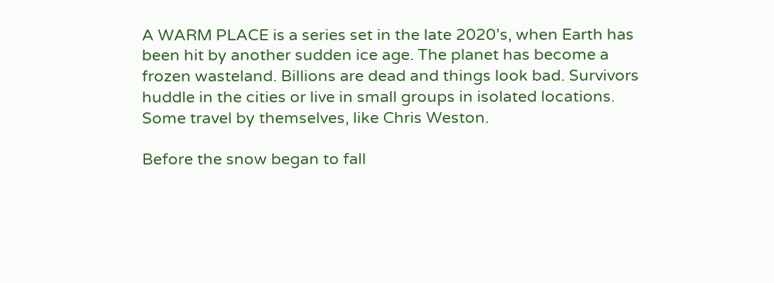A WARM PLACE is a series set in the late 2020’s, when Earth has been hit by another sudden ice age. The planet has become a frozen wasteland. Billions are dead and things look bad. Survivors huddle in the cities or live in small groups in isolated locations. Some travel by themselves, like Chris Weston.

Before the snow began to fall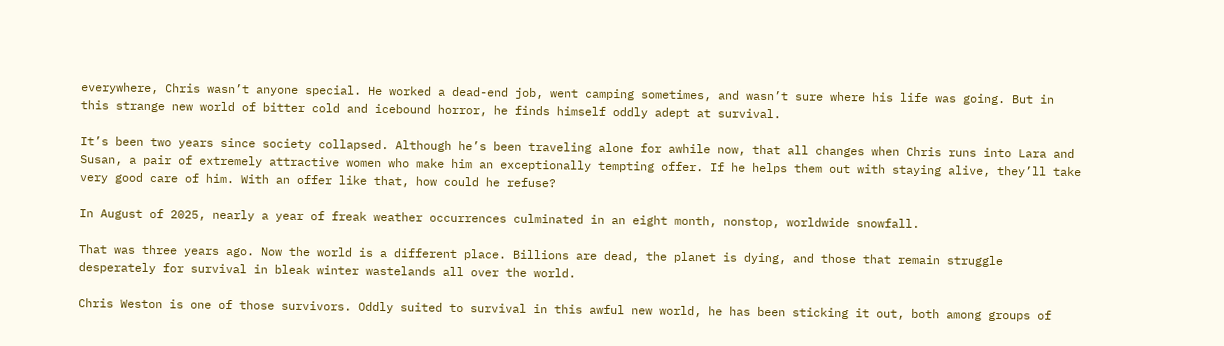everywhere, Chris wasn’t anyone special. He worked a dead-end job, went camping sometimes, and wasn’t sure where his life was going. But in this strange new world of bitter cold and icebound horror, he finds himself oddly adept at survival.

It’s been two years since society collapsed. Although he’s been traveling alone for awhile now, that all changes when Chris runs into Lara and Susan, a pair of extremely attractive women who make him an exceptionally tempting offer. If he helps them out with staying alive, they’ll take very good care of him. With an offer like that, how could he refuse?

In August of 2025, nearly a year of freak weather occurrences culminated in an eight month, nonstop, worldwide snowfall.

That was three years ago. Now the world is a different place. Billions are dead, the planet is dying, and those that remain struggle desperately for survival in bleak winter wastelands all over the world.

Chris Weston is one of those survivors. Oddly suited to survival in this awful new world, he has been sticking it out, both among groups of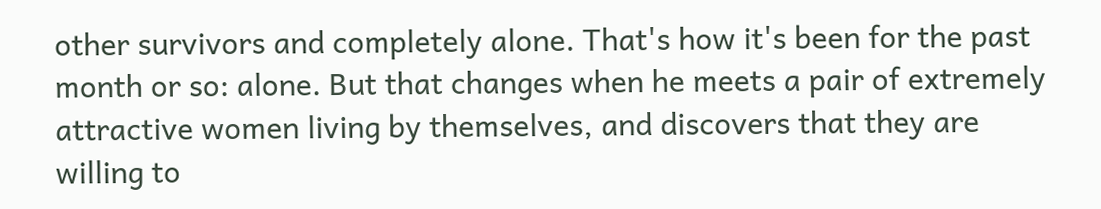other survivors and completely alone. That's how it's been for the past month or so: alone. But that changes when he meets a pair of extremely attractive women living by themselves, and discovers that they are willing to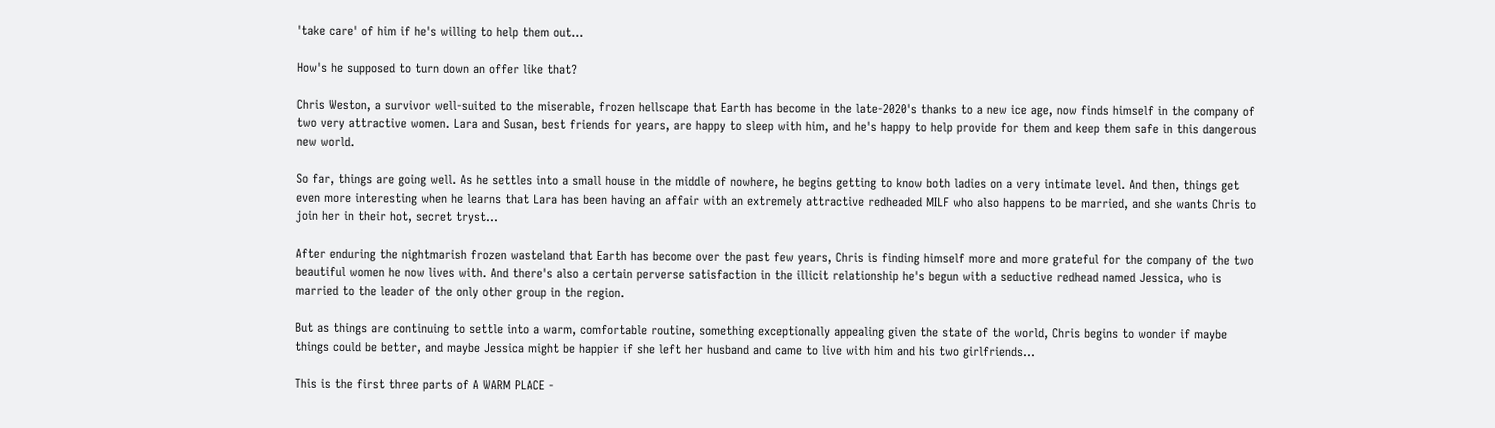'take care' of him if he's willing to help them out...

How's he supposed to turn down an offer like that?

Chris Weston, a survivor well-suited to the miserable, frozen hellscape that Earth has become in the late-2020's thanks to a new ice age, now finds himself in the company of two very attractive women. Lara and Susan, best friends for years, are happy to sleep with him, and he's happy to help provide for them and keep them safe in this dangerous new world.

So far, things are going well. As he settles into a small house in the middle of nowhere, he begins getting to know both ladies on a very intimate level. And then, things get even more interesting when he learns that Lara has been having an affair with an extremely attractive redheaded MILF who also happens to be married, and she wants Chris to join her in their hot, secret tryst...

After enduring the nightmarish frozen wasteland that Earth has become over the past few years, Chris is finding himself more and more grateful for the company of the two beautiful women he now lives with. And there's also a certain perverse satisfaction in the illicit relationship he's begun with a seductive redhead named Jessica, who is married to the leader of the only other group in the region.

But as things are continuing to settle into a warm, comfortable routine, something exceptionally appealing given the state of the world, Chris begins to wonder if maybe things could be better, and maybe Jessica might be happier if she left her husband and came to live with him and his two girlfriends...

This is the first three parts of A WARM PLACE -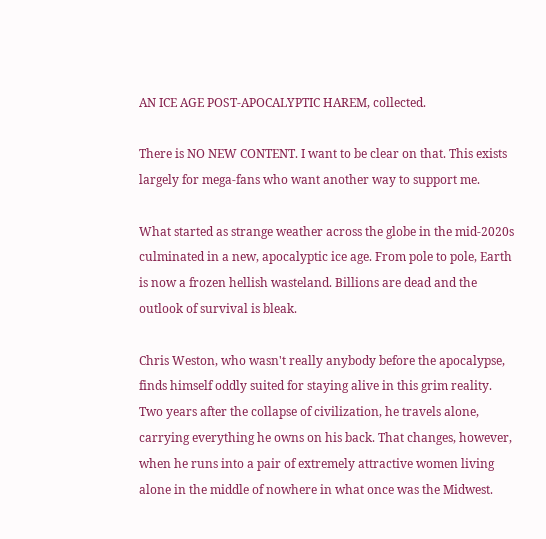AN ICE AGE POST-APOCALYPTIC HAREM, collected.

There is NO NEW CONTENT. I want to be clear on that. This exists largely for mega-fans who want another way to support me.

What started as strange weather across the globe in the mid-2020s culminated in a new, apocalyptic ice age. From pole to pole, Earth is now a frozen hellish wasteland. Billions are dead and the outlook of survival is bleak.

Chris Weston, who wasn't really anybody before the apocalypse, finds himself oddly suited for staying alive in this grim reality. Two years after the collapse of civilization, he travels alone, carrying everything he owns on his back. That changes, however, when he runs into a pair of extremely attractive women living alone in the middle of nowhere in what once was the Midwest.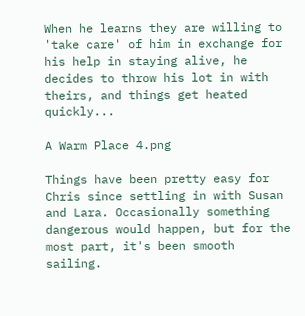When he learns they are willing to 'take care' of him in exchange for his help in staying alive, he decides to throw his lot in with theirs, and things get heated quickly...

A Warm Place 4.png

Things have been pretty easy for Chris since settling in with Susan and Lara. Occasionally something dangerous would happen, but for the most part, it's been smooth sailing.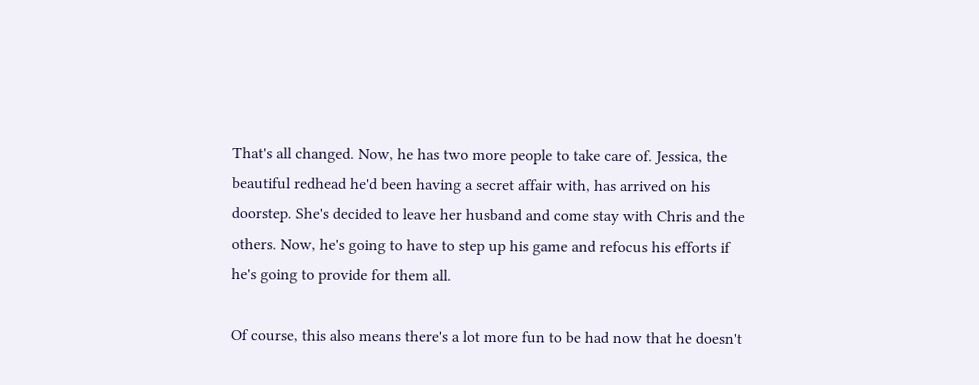That's all changed. Now, he has two more people to take care of. Jessica, the beautiful redhead he'd been having a secret affair with, has arrived on his doorstep. She's decided to leave her husband and come stay with Chris and the others. Now, he's going to have to step up his game and refocus his efforts if he's going to provide for them all.

Of course, this also means there's a lot more fun to be had now that he doesn't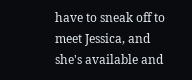have to sneak off to meet Jessica, and she's available and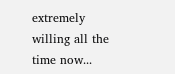extremely willing all the time now...